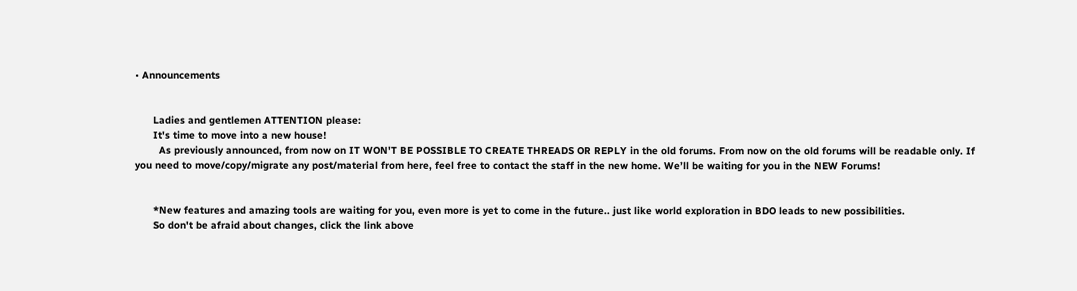• Announcements


      Ladies and gentlemen ATTENTION please:
      It's time to move into a new house!
        As previously announced, from now on IT WON'T BE POSSIBLE TO CREATE THREADS OR REPLY in the old forums. From now on the old forums will be readable only. If you need to move/copy/migrate any post/material from here, feel free to contact the staff in the new home. We’ll be waiting for you in the NEW Forums!


      *New features and amazing tools are waiting for you, even more is yet to come in the future.. just like world exploration in BDO leads to new possibilities.
      So don't be afraid about changes, click the link above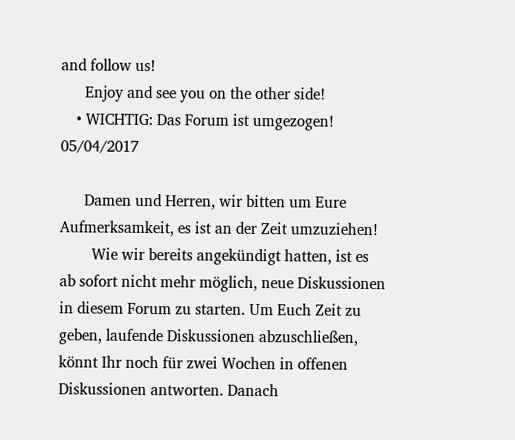and follow us!
      Enjoy and see you on the other side!
    • WICHTIG: Das Forum ist umgezogen!   05/04/2017

      Damen und Herren, wir bitten um Eure Aufmerksamkeit, es ist an der Zeit umzuziehen!
        Wie wir bereits angekündigt hatten, ist es ab sofort nicht mehr möglich, neue Diskussionen in diesem Forum zu starten. Um Euch Zeit zu geben, laufende Diskussionen abzuschließen, könnt Ihr noch für zwei Wochen in offenen Diskussionen antworten. Danach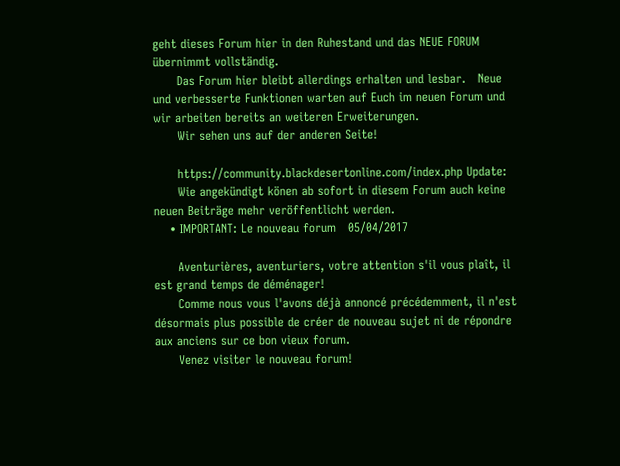geht dieses Forum hier in den Ruhestand und das NEUE FORUM übernimmt vollständig.
      Das Forum hier bleibt allerdings erhalten und lesbar.   Neue und verbesserte Funktionen warten auf Euch im neuen Forum und wir arbeiten bereits an weiteren Erweiterungen.
      Wir sehen uns auf der anderen Seite!

      https://community.blackdesertonline.com/index.php Update:
      Wie angekündigt könen ab sofort in diesem Forum auch keine neuen Beiträge mehr veröffentlicht werden.
    • IMPORTANT: Le nouveau forum   05/04/2017

      Aventurières, aventuriers, votre attention s'il vous plaît, il est grand temps de déménager!
      Comme nous vous l'avons déjà annoncé précédemment, il n'est désormais plus possible de créer de nouveau sujet ni de répondre aux anciens sur ce bon vieux forum.
      Venez visiter le nouveau forum!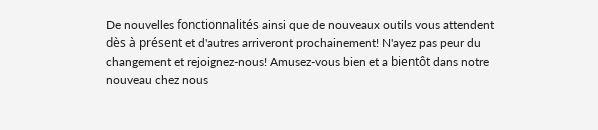De nouvelles fonctionnalités ainsi que de nouveaux outils vous attendent dès à présent et d'autres arriveront prochainement! N'ayez pas peur du changement et rejoignez-nous! Amusez-vous bien et a bientôt dans notre nouveau chez nous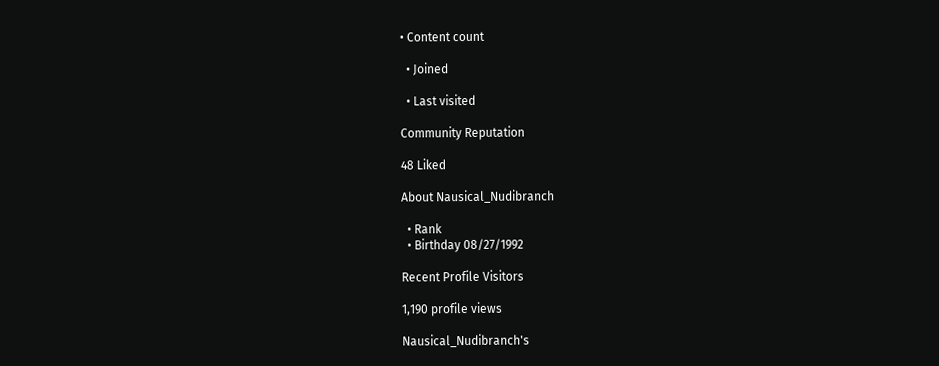• Content count

  • Joined

  • Last visited

Community Reputation

48 Liked

About Nausical_Nudibranch

  • Rank
  • Birthday 08/27/1992

Recent Profile Visitors

1,190 profile views

Nausical_Nudibranch's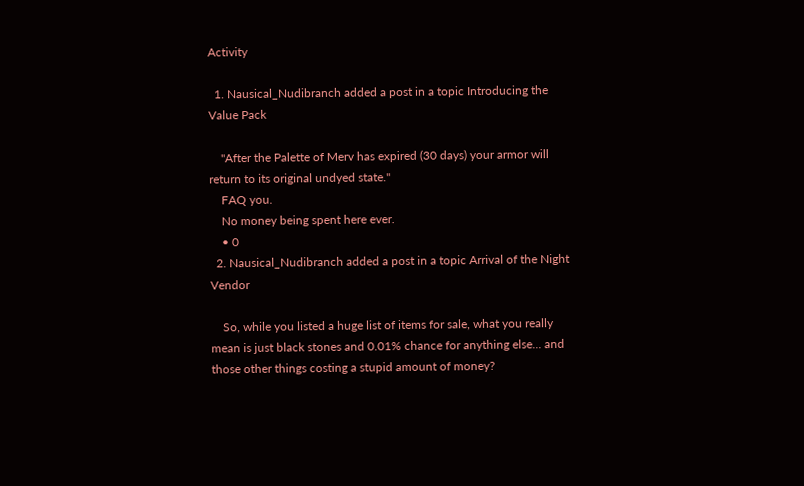Activity

  1. Nausical_Nudibranch added a post in a topic Introducing the Value Pack

    "After the Palette of Merv has expired (30 days) your armor will return to its original undyed state."
    FAQ you.
    No money being spent here ever.
    • 0
  2. Nausical_Nudibranch added a post in a topic Arrival of the Night Vendor

    So, while you listed a huge list of items for sale, what you really mean is just black stones and 0.01% chance for anything else... and those other things costing a stupid amount of money?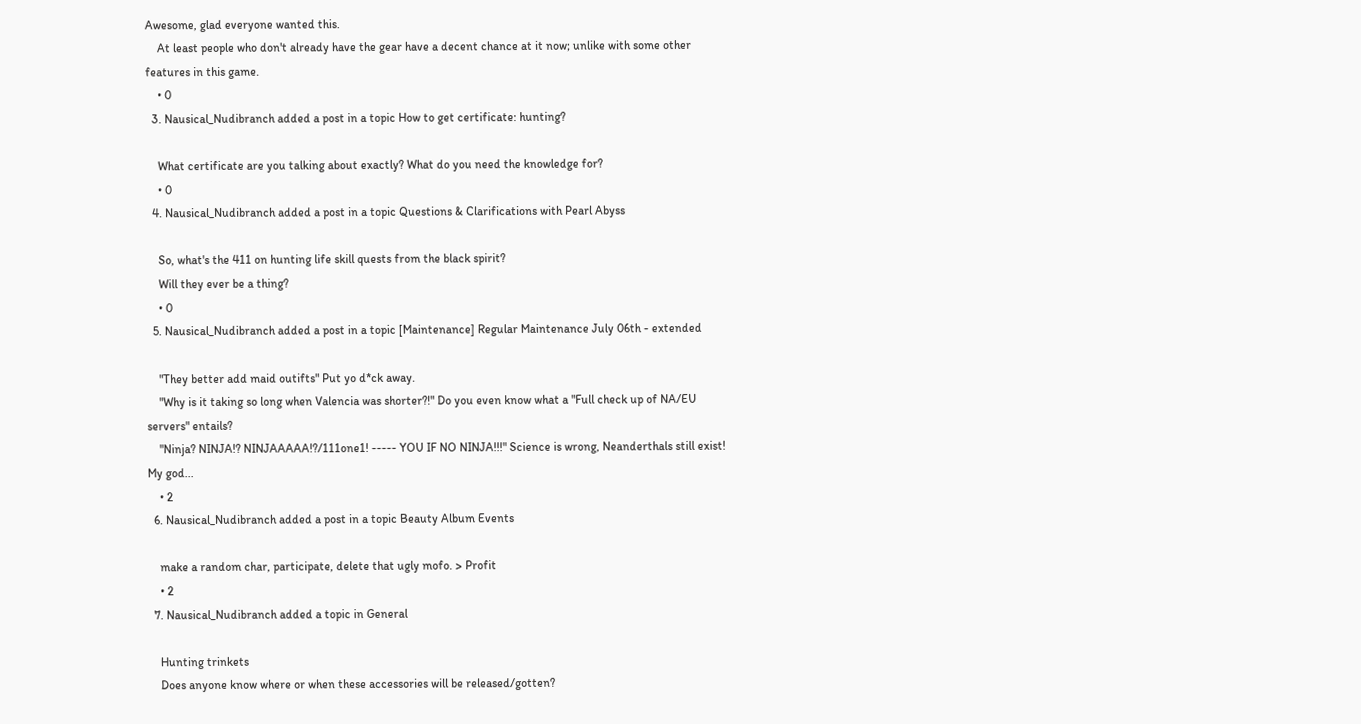Awesome, glad everyone wanted this.
    At least people who don't already have the gear have a decent chance at it now; unlike with some other features in this game.
    • 0
  3. Nausical_Nudibranch added a post in a topic How to get certificate: hunting?

    What certificate are you talking about exactly? What do you need the knowledge for?
    • 0
  4. Nausical_Nudibranch added a post in a topic Questions & Clarifications with Pearl Abyss

    So, what's the 411 on hunting life skill quests from the black spirit?
    Will they ever be a thing?
    • 0
  5. Nausical_Nudibranch added a post in a topic [Maintenance] Regular Maintenance July 06th - extended

    "They better add maid outifts" Put yo d*ck away.
    "Why is it taking so long when Valencia was shorter?!" Do you even know what a "Full check up of NA/EU servers" entails?
    "Ninja? NINJA!? NINJAAAAA!?/111one1! ----- YOU IF NO NINJA!!!" Science is wrong, Neanderthals still exist! My god...
    • 2
  6. Nausical_Nudibranch added a post in a topic Beauty Album Events

    make a random char, participate, delete that ugly mofo. > Profit
    • 2
  7. Nausical_Nudibranch added a topic in General

    Hunting trinkets
    Does anyone know where or when these accessories will be released/gotten?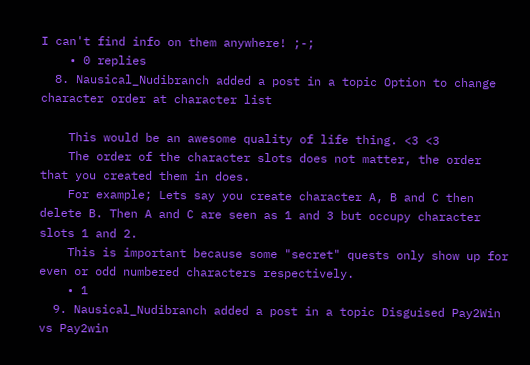I can't find info on them anywhere! ;-;
    • 0 replies
  8. Nausical_Nudibranch added a post in a topic Option to change character order at character list

    This would be an awesome quality of life thing. <3 <3
    The order of the character slots does not matter, the order that you created them in does.
    For example; Lets say you create character A, B and C then delete B. Then A and C are seen as 1 and 3 but occupy character slots 1 and 2.
    This is important because some "secret" quests only show up for even or odd numbered characters respectively.
    • 1
  9. Nausical_Nudibranch added a post in a topic Disguised Pay2Win vs Pay2win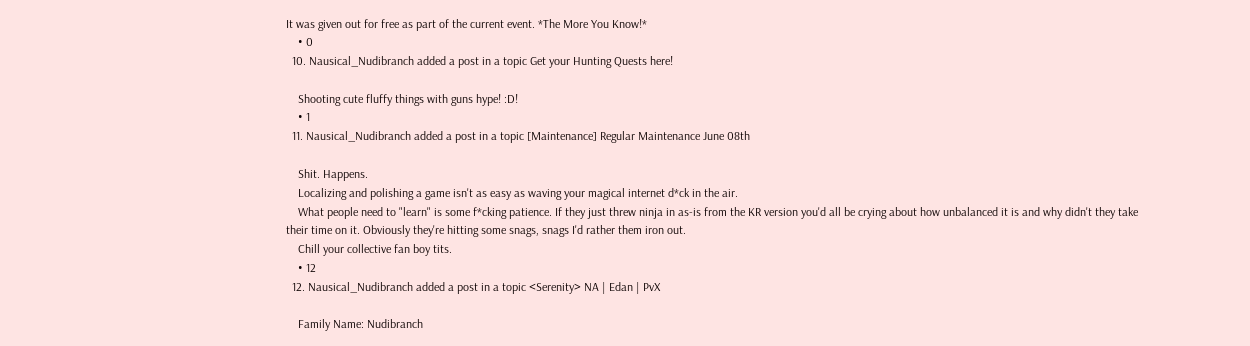It was given out for free as part of the current event. *The More You Know!*
    • 0
  10. Nausical_Nudibranch added a post in a topic Get your Hunting Quests here!

    Shooting cute fluffy things with guns hype! :D!
    • 1
  11. Nausical_Nudibranch added a post in a topic [Maintenance] Regular Maintenance June 08th

    Shit. Happens.
    Localizing and polishing a game isn't as easy as waving your magical internet d*ck in the air.
    What people need to "learn" is some f*cking patience. If they just threw ninja in as-is from the KR version you'd all be crying about how unbalanced it is and why didn't they take their time on it. Obviously they're hitting some snags, snags I'd rather them iron out.
    Chill your collective fan boy tits.
    • 12
  12. Nausical_Nudibranch added a post in a topic <Serenity> NA | Edan | PvX

    Family Name: Nudibranch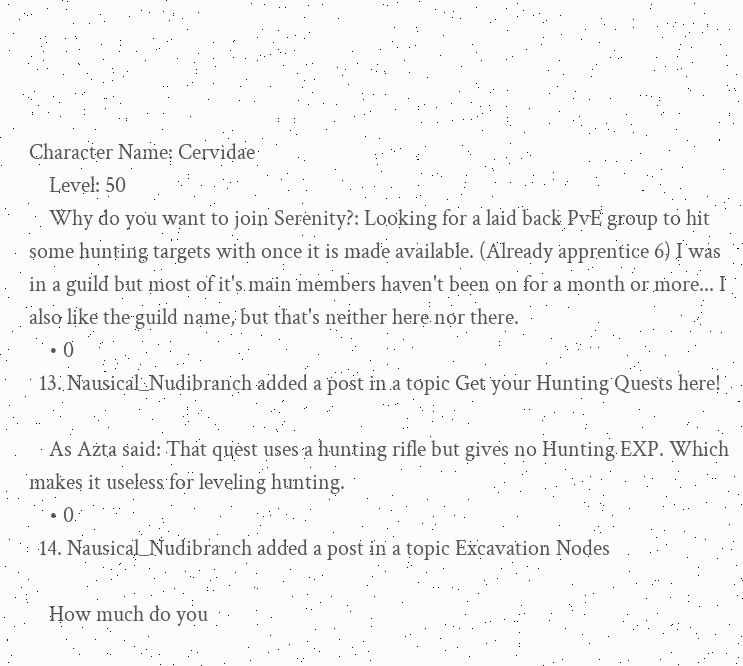Character Name: Cervidae
    Level: 50
    Why do you want to join Serenity?: Looking for a laid back PvE group to hit some hunting targets with once it is made available. (Already apprentice 6) I was in a guild but most of it's main members haven't been on for a month or more... I also like the guild name, but that's neither here nor there.
    • 0
  13. Nausical_Nudibranch added a post in a topic Get your Hunting Quests here!

    As Azta said: That quest uses a hunting rifle but gives no Hunting EXP. Which makes it useless for leveling hunting.
    • 0
  14. Nausical_Nudibranch added a post in a topic Excavation Nodes

    How much do you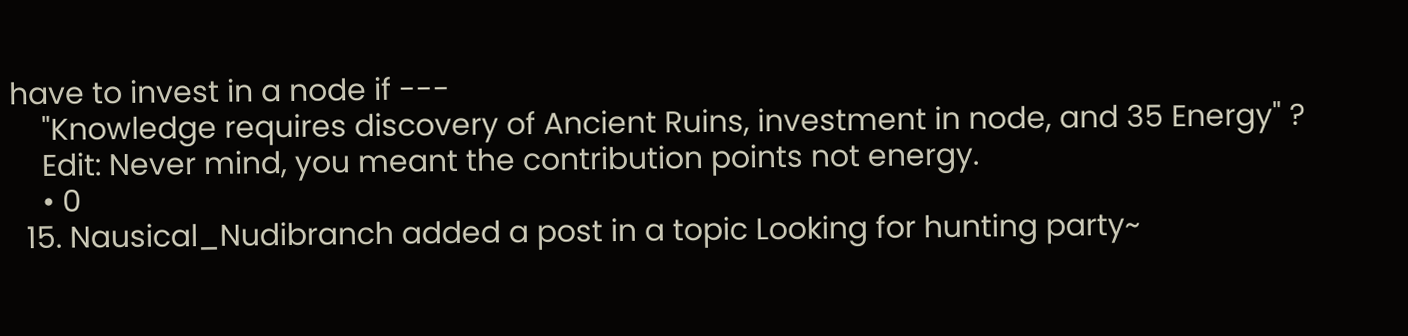have to invest in a node if ---
    "Knowledge requires discovery of Ancient Ruins, investment in node, and 35 Energy" ?
    Edit: Never mind, you meant the contribution points not energy.
    • 0
  15. Nausical_Nudibranch added a post in a topic Looking for hunting party~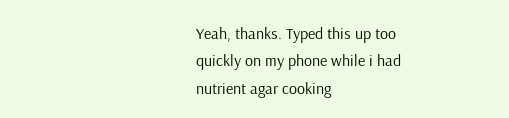Yeah, thanks. Typed this up too quickly on my phone while i had nutrient agar cooking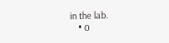in the lab.
    • 0